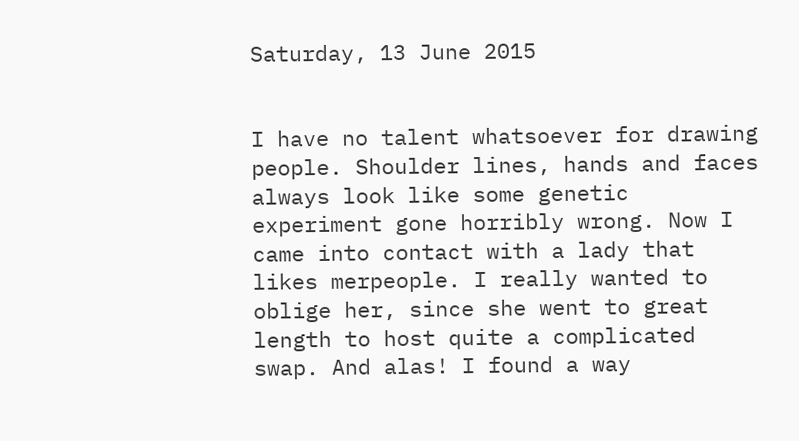Saturday, 13 June 2015


I have no talent whatsoever for drawing people. Shoulder lines, hands and faces always look like some genetic experiment gone horribly wrong. Now I came into contact with a lady that likes merpeople. I really wanted to oblige her, since she went to great length to host quite a complicated swap. And alas! I found a way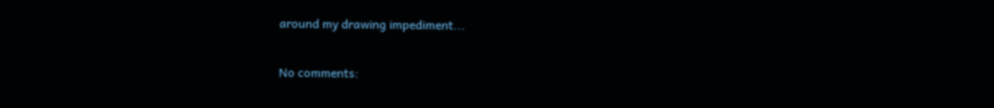around my drawing impediment...

No comments: